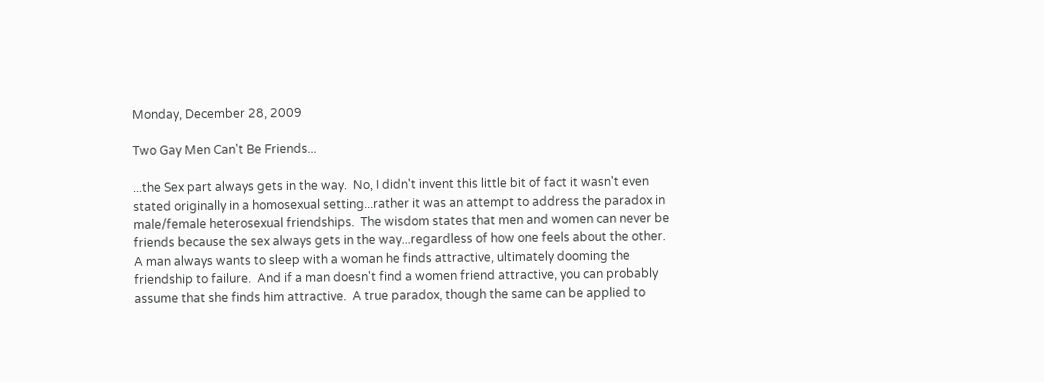Monday, December 28, 2009

Two Gay Men Can't Be Friends...

...the Sex part always gets in the way.  No, I didn't invent this little bit of fact it wasn't even stated originally in a homosexual setting...rather it was an attempt to address the paradox in male/female heterosexual friendships.  The wisdom states that men and women can never be friends because the sex always gets in the way...regardless of how one feels about the other.  A man always wants to sleep with a woman he finds attractive, ultimately dooming the friendship to failure.  And if a man doesn't find a women friend attractive, you can probably assume that she finds him attractive.  A true paradox, though the same can be applied to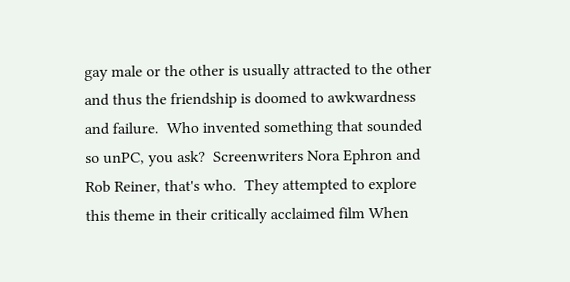gay male or the other is usually attracted to the other and thus the friendship is doomed to awkwardness and failure.  Who invented something that sounded so unPC, you ask?  Screenwriters Nora Ephron and Rob Reiner, that's who.  They attempted to explore this theme in their critically acclaimed film When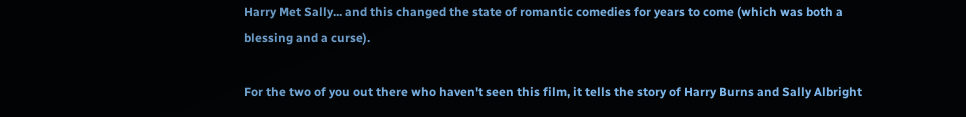Harry Met Sally... and this changed the state of romantic comedies for years to come (which was both a blessing and a curse).

For the two of you out there who haven't seen this film, it tells the story of Harry Burns and Sally Albright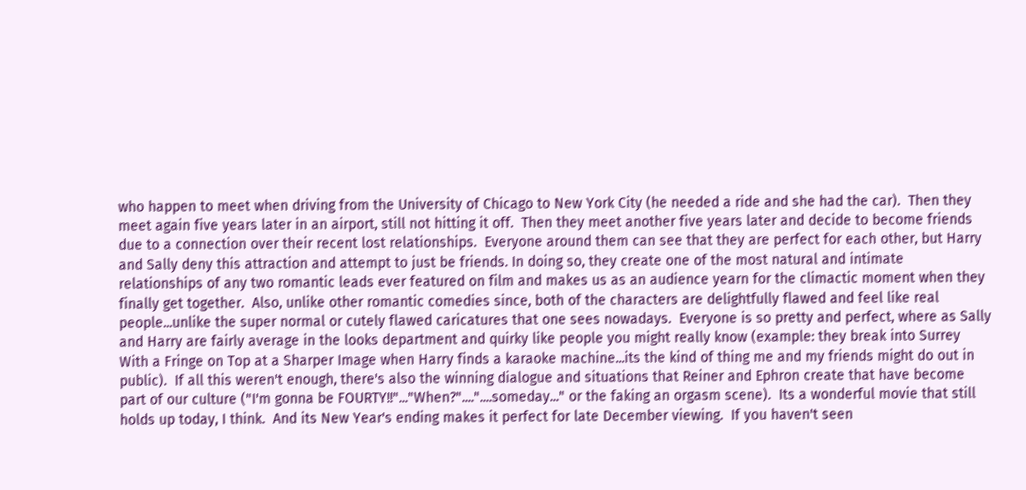who happen to meet when driving from the University of Chicago to New York City (he needed a ride and she had the car).  Then they meet again five years later in an airport, still not hitting it off.  Then they meet another five years later and decide to become friends due to a connection over their recent lost relationships.  Everyone around them can see that they are perfect for each other, but Harry and Sally deny this attraction and attempt to just be friends. In doing so, they create one of the most natural and intimate relationships of any two romantic leads ever featured on film and makes us as an audience yearn for the climactic moment when they finally get together.  Also, unlike other romantic comedies since, both of the characters are delightfully flawed and feel like real people...unlike the super normal or cutely flawed caricatures that one sees nowadays.  Everyone is so pretty and perfect, where as Sally and Harry are fairly average in the looks department and quirky like people you might really know (example: they break into Surrey With a Fringe on Top at a Sharper Image when Harry finds a karaoke machine...its the kind of thing me and my friends might do out in public).  If all this weren't enough, there's also the winning dialogue and situations that Reiner and Ephron create that have become part of our culture ("I'm gonna be FOURTY!!"..."When?"...."....someday..." or the faking an orgasm scene).  Its a wonderful movie that still holds up today, I think.  And its New Year's ending makes it perfect for late December viewing.  If you haven't seen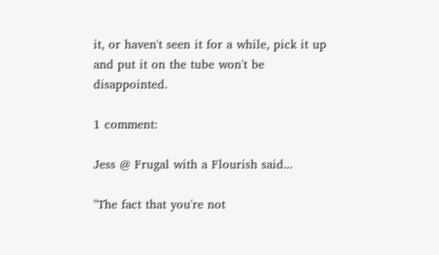it, or haven't seen it for a while, pick it up and put it on the tube won't be disappointed.

1 comment:

Jess @ Frugal with a Flourish said...

"The fact that you're not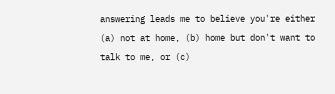answering leads me to believe you're either (a) not at home, (b) home but don't want to talk to me, or (c)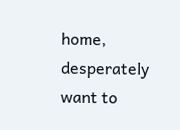home, desperately want to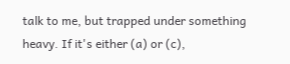talk to me, but trapped under something heavy. If it's either (a) or (c),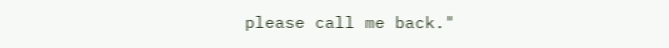please call me back."